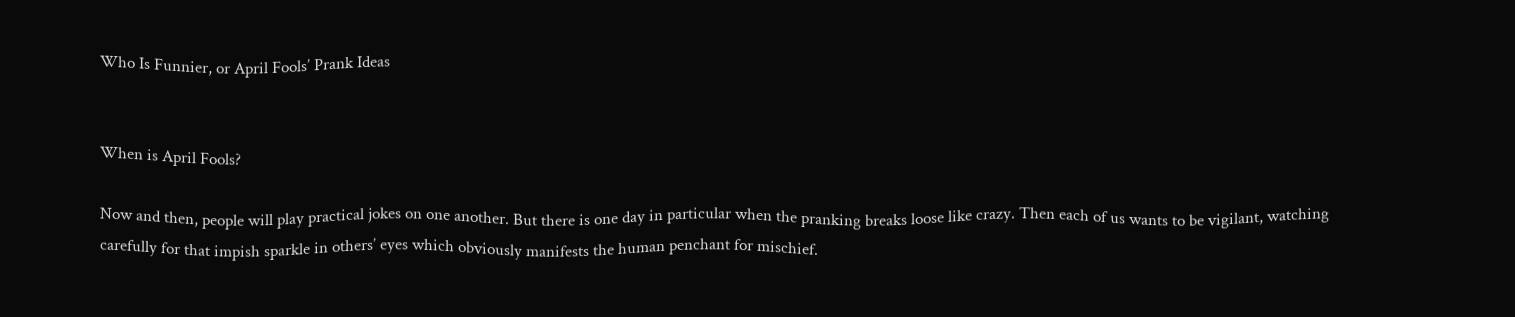Who Is Funnier, or April Fools’ Prank Ideas


When is April Fools?

Now and then, people will play practical jokes on one another. But there is one day in particular when the pranking breaks loose like crazy. Then each of us wants to be vigilant, watching carefully for that impish sparkle in others’ eyes which obviously manifests the human penchant for mischief.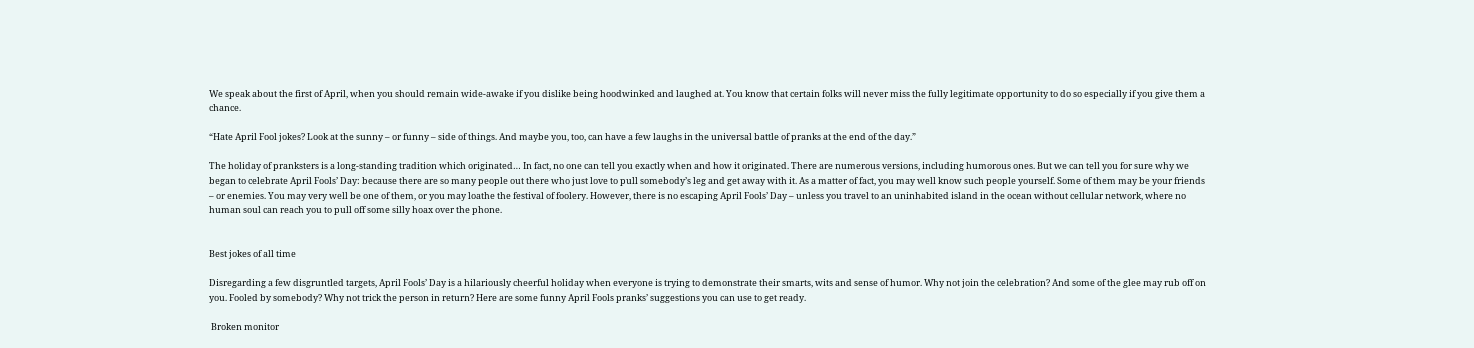We speak about the first of April, when you should remain wide-awake if you dislike being hoodwinked and laughed at. You know that certain folks will never miss the fully legitimate opportunity to do so especially if you give them a chance.

“Hate April Fool jokes? Look at the sunny – or funny – side of things. And maybe you, too, can have a few laughs in the universal battle of pranks at the end of the day.”

The holiday of pranksters is a long-standing tradition which originated… In fact, no one can tell you exactly when and how it originated. There are numerous versions, including humorous ones. But we can tell you for sure why we began to celebrate April Fools’ Day: because there are so many people out there who just love to pull somebody’s leg and get away with it. As a matter of fact, you may well know such people yourself. Some of them may be your friends – or enemies. You may very well be one of them, or you may loathe the festival of foolery. However, there is no escaping April Fools’ Day – unless you travel to an uninhabited island in the ocean without cellular network, where no human soul can reach you to pull off some silly hoax over the phone.


Best jokes of all time

Disregarding a few disgruntled targets, April Fools’ Day is a hilariously cheerful holiday when everyone is trying to demonstrate their smarts, wits and sense of humor. Why not join the celebration? And some of the glee may rub off on you. Fooled by somebody? Why not trick the person in return? Here are some funny April Fools pranks’ suggestions you can use to get ready.

 Broken monitor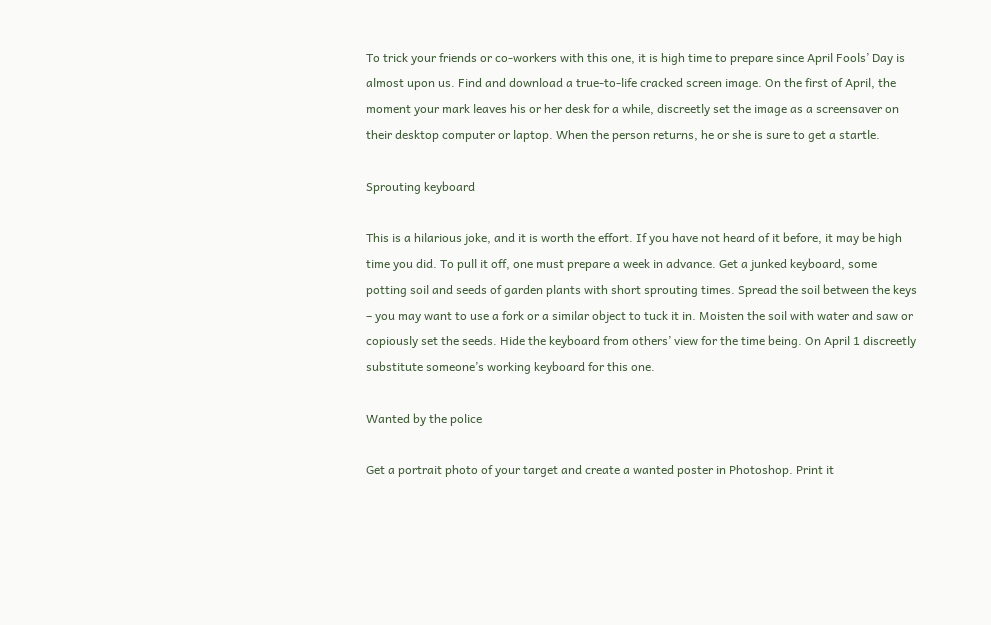To trick your friends or co-workers with this one, it is high time to prepare since April Fools’ Day is almost upon us. Find and download a true-to-life cracked screen image. On the first of April, the moment your mark leaves his or her desk for a while, discreetly set the image as a screensaver on their desktop computer or laptop. When the person returns, he or she is sure to get a startle.

Sprouting keyboard

This is a hilarious joke, and it is worth the effort. If you have not heard of it before, it may be high time you did. To pull it off, one must prepare a week in advance. Get a junked keyboard, some potting soil and seeds of garden plants with short sprouting times. Spread the soil between the keys – you may want to use a fork or a similar object to tuck it in. Moisten the soil with water and saw or copiously set the seeds. Hide the keyboard from others’ view for the time being. On April 1 discreetly substitute someone’s working keyboard for this one.

Wanted by the police

Get a portrait photo of your target and create a wanted poster in Photoshop. Print it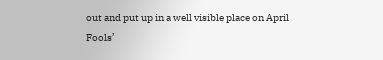out and put up in a well visible place on April Fools’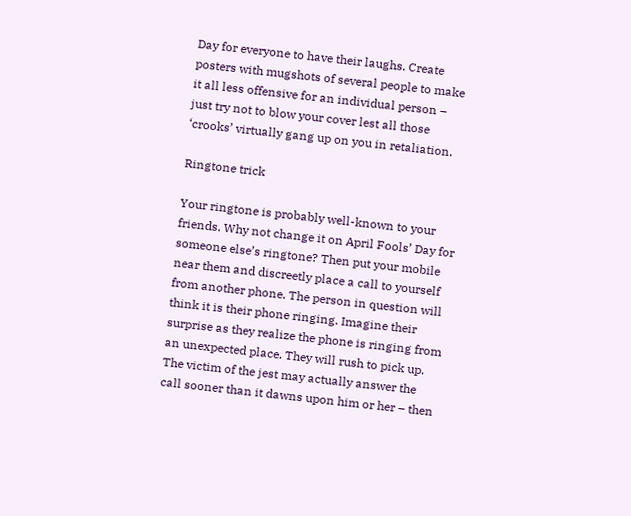Day for everyone to have their laughs. Create posters with mugshots of several people to make it all less offensive for an individual person – just try not to blow your cover lest all those ‘crooks’ virtually gang up on you in retaliation.

Ringtone trick

Your ringtone is probably well-known to your friends. Why not change it on April Fools’ Day for someone else’s ringtone? Then put your mobile near them and discreetly place a call to yourself from another phone. The person in question will think it is their phone ringing. Imagine their surprise as they realize the phone is ringing from an unexpected place. They will rush to pick up. The victim of the jest may actually answer the call sooner than it dawns upon him or her – then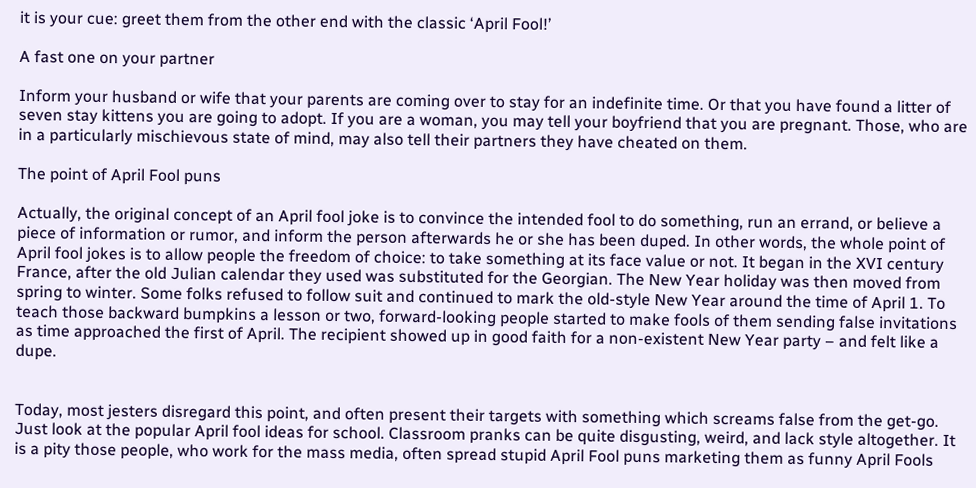it is your cue: greet them from the other end with the classic ‘April Fool!’

A fast one on your partner

Inform your husband or wife that your parents are coming over to stay for an indefinite time. Or that you have found a litter of seven stay kittens you are going to adopt. If you are a woman, you may tell your boyfriend that you are pregnant. Those, who are in a particularly mischievous state of mind, may also tell their partners they have cheated on them.

The point of April Fool puns

Actually, the original concept of an April fool joke is to convince the intended fool to do something, run an errand, or believe a piece of information or rumor, and inform the person afterwards he or she has been duped. In other words, the whole point of April fool jokes is to allow people the freedom of choice: to take something at its face value or not. It began in the XVI century France, after the old Julian calendar they used was substituted for the Georgian. The New Year holiday was then moved from spring to winter. Some folks refused to follow suit and continued to mark the old-style New Year around the time of April 1. To teach those backward bumpkins a lesson or two, forward-looking people started to make fools of them sending false invitations as time approached the first of April. The recipient showed up in good faith for a non-existent New Year party – and felt like a dupe.


Today, most jesters disregard this point, and often present their targets with something which screams false from the get-go. Just look at the popular April fool ideas for school. Classroom pranks can be quite disgusting, weird, and lack style altogether. It is a pity those people, who work for the mass media, often spread stupid April Fool puns marketing them as funny April Fools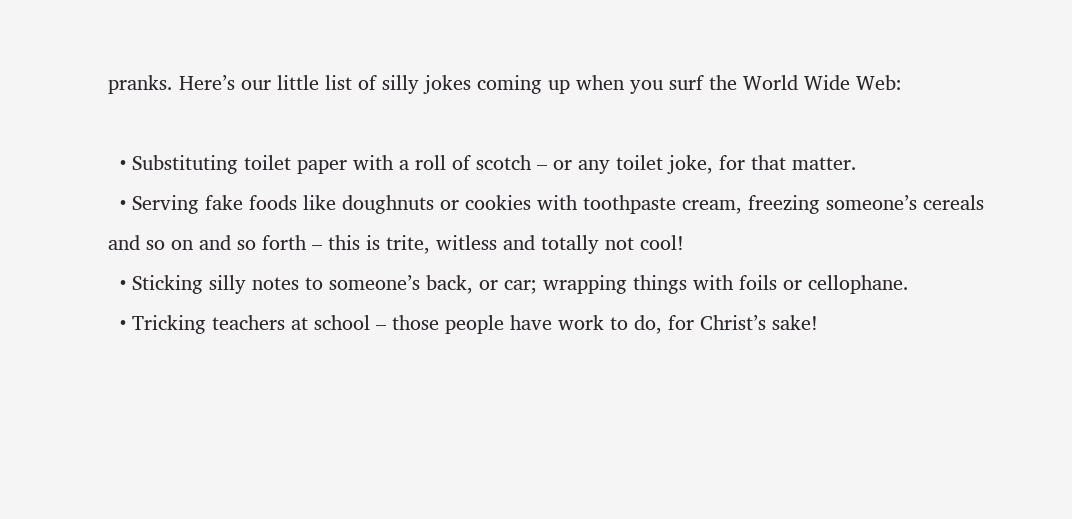pranks. Here’s our little list of silly jokes coming up when you surf the World Wide Web:

  • Substituting toilet paper with a roll of scotch – or any toilet joke, for that matter.
  • Serving fake foods like doughnuts or cookies with toothpaste cream, freezing someone’s cereals and so on and so forth – this is trite, witless and totally not cool!
  • Sticking silly notes to someone’s back, or car; wrapping things with foils or cellophane.
  • Tricking teachers at school – those people have work to do, for Christ’s sake!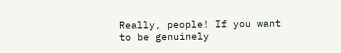Really, people! If you want to be genuinely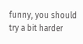funny, you should try a bit harder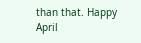than that. Happy April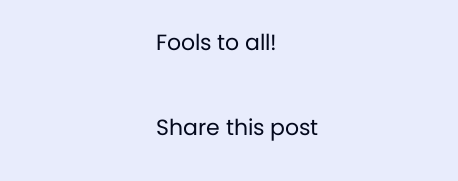Fools to all!

Share this post